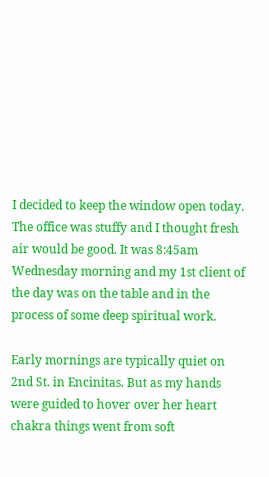I decided to keep the window open today. The office was stuffy and I thought fresh air would be good. It was 8:45am Wednesday morning and my 1st client of the day was on the table and in the process of some deep spiritual work.

Early mornings are typically quiet on 2nd St. in Encinitas. But as my hands were guided to hover over her heart chakra things went from soft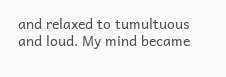and relaxed to tumultuous and loud. My mind became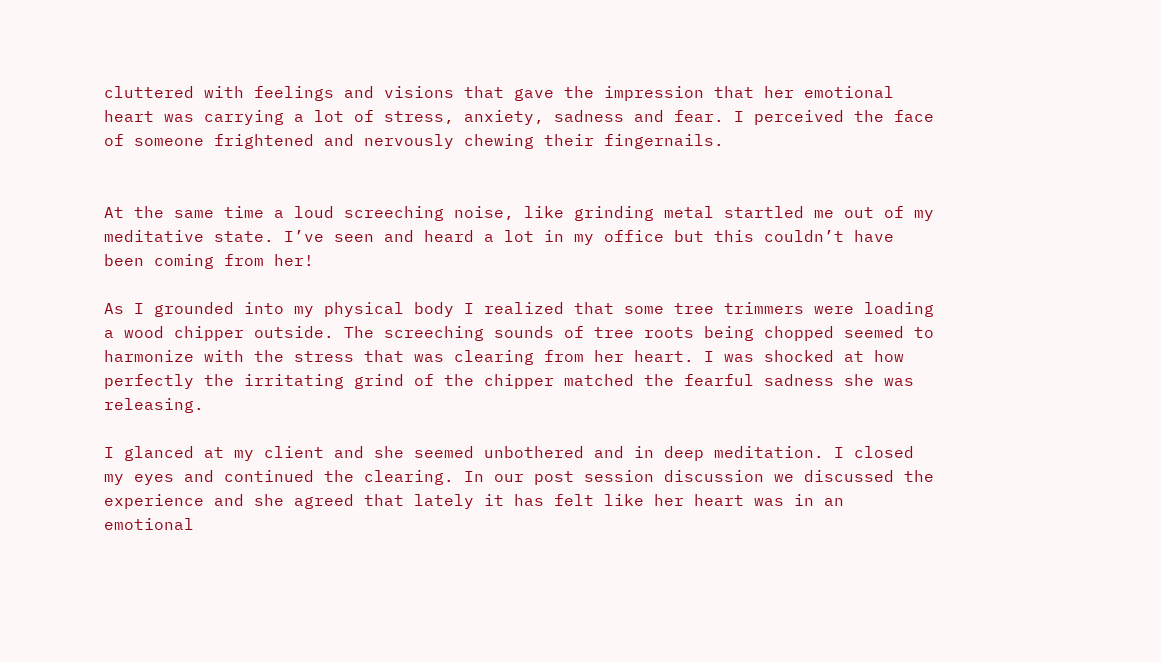cluttered with feelings and visions that gave the impression that her emotional heart was carrying a lot of stress, anxiety, sadness and fear. I perceived the face of someone frightened and nervously chewing their fingernails.


At the same time a loud screeching noise, like grinding metal startled me out of my meditative state. I’ve seen and heard a lot in my office but this couldn’t have been coming from her!

As I grounded into my physical body I realized that some tree trimmers were loading a wood chipper outside. The screeching sounds of tree roots being chopped seemed to harmonize with the stress that was clearing from her heart. I was shocked at how perfectly the irritating grind of the chipper matched the fearful sadness she was releasing.

I glanced at my client and she seemed unbothered and in deep meditation. I closed my eyes and continued the clearing. In our post session discussion we discussed the experience and she agreed that lately it has felt like her heart was in an emotional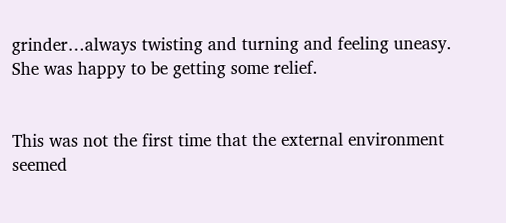grinder…always twisting and turning and feeling uneasy.  She was happy to be getting some relief.


This was not the first time that the external environment seemed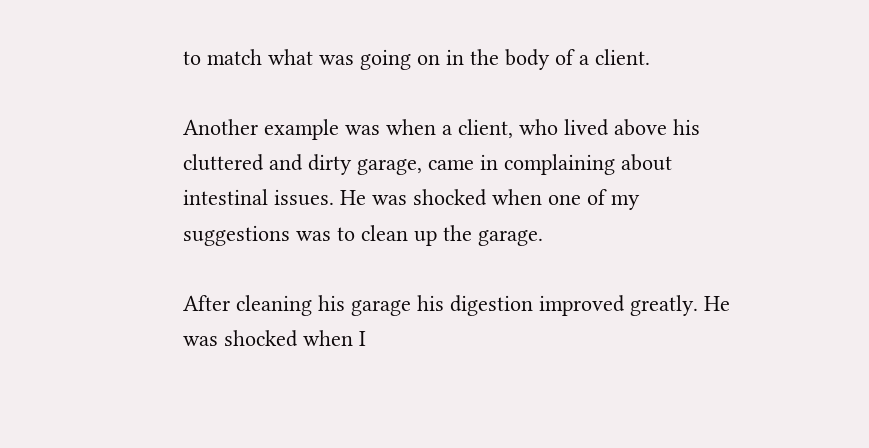to match what was going on in the body of a client.

Another example was when a client, who lived above his cluttered and dirty garage, came in complaining about intestinal issues. He was shocked when one of my suggestions was to clean up the garage.

After cleaning his garage his digestion improved greatly. He was shocked when I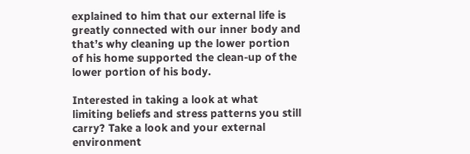explained to him that our external life is greatly connected with our inner body and that’s why cleaning up the lower portion of his home supported the clean-up of the lower portion of his body.

Interested in taking a look at what limiting beliefs and stress patterns you still carry? Take a look and your external environment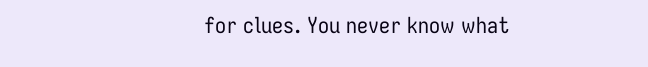for clues. You never know what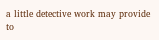a little detective work may provide to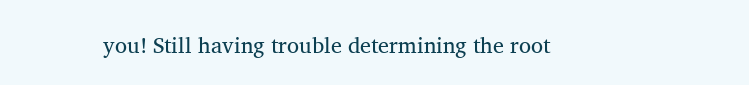you! Still having trouble determining the root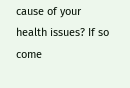cause of your health issues? If so come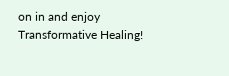on in and enjoy Transformative Healing!